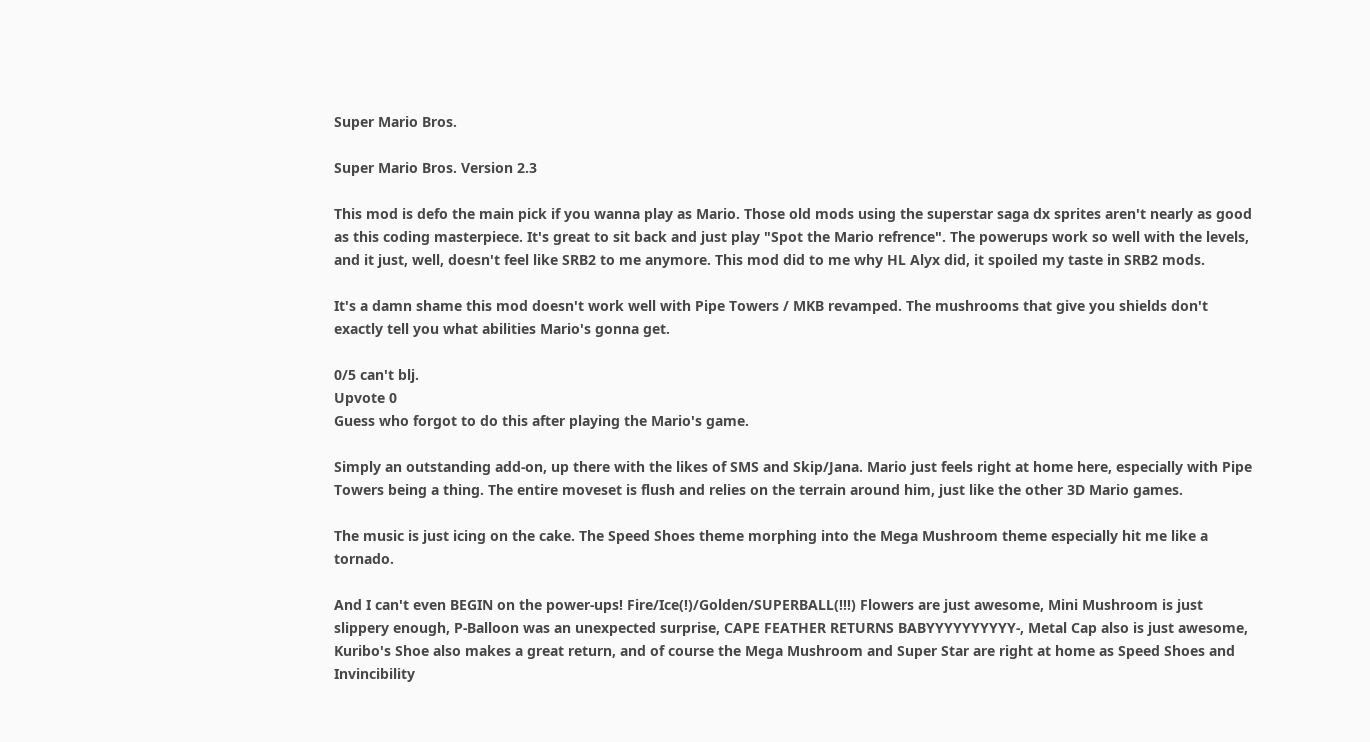Super Mario Bros.

Super Mario Bros. Version 2.3

This mod is defo the main pick if you wanna play as Mario. Those old mods using the superstar saga dx sprites aren't nearly as good as this coding masterpiece. It's great to sit back and just play "Spot the Mario refrence". The powerups work so well with the levels, and it just, well, doesn't feel like SRB2 to me anymore. This mod did to me why HL Alyx did, it spoiled my taste in SRB2 mods.

It's a damn shame this mod doesn't work well with Pipe Towers / MKB revamped. The mushrooms that give you shields don't exactly tell you what abilities Mario's gonna get.

0/5 can't blj.
Upvote 0
Guess who forgot to do this after playing the Mario's game.

Simply an outstanding add-on, up there with the likes of SMS and Skip/Jana. Mario just feels right at home here, especially with Pipe Towers being a thing. The entire moveset is flush and relies on the terrain around him, just like the other 3D Mario games.

The music is just icing on the cake. The Speed Shoes theme morphing into the Mega Mushroom theme especially hit me like a tornado.

And I can't even BEGIN on the power-ups! Fire/Ice(!)/Golden/SUPERBALL(!!!) Flowers are just awesome, Mini Mushroom is just slippery enough, P-Balloon was an unexpected surprise, CAPE FEATHER RETURNS BABYYYYYYYYYY-, Metal Cap also is just awesome, Kuribo's Shoe also makes a great return, and of course the Mega Mushroom and Super Star are right at home as Speed Shoes and Invincibility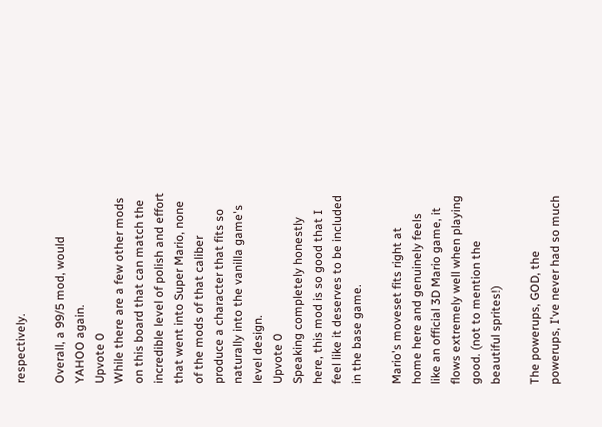respectively.

Overall, a 99/5 mod, would YAHOO again.
Upvote 0
While there are a few other mods on this board that can match the incredible level of polish and effort that went into Super Mario, none of the mods of that caliber produce a character that fits so naturally into the vanilla game's level design.
Upvote 0
Speaking completely honestly here, this mod is so good that I feel like it deserves to be included in the base game.

Mario's moveset fits right at home here and genuinely feels like an official 3D Mario game, it flows extremely well when playing good. (not to mention the beautiful sprites!)

The powerups, GOD, the powerups, I've never had so much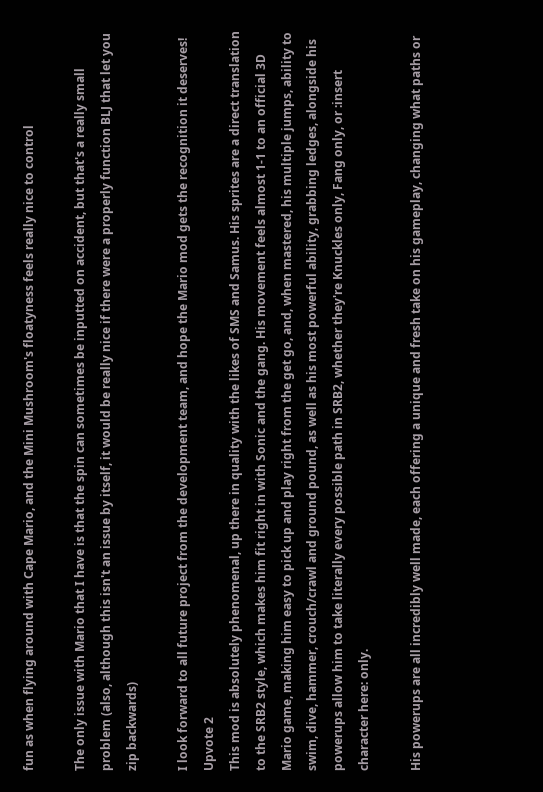fun as when flying around with Cape Mario, and the Mini Mushroom's floatyness feels really nice to control

The only issue with Mario that I have is that the spin can sometimes be inputted on accident, but that's a really small problem (also, although this isn't an issue by itself, it would be really nice if there were a properly function BLJ that let you zip backwards)

I look forward to all future project from the development team, and hope the Mario mod gets the recognition it deserves!
Upvote 2
This mod is absolutely phenomenal, up there in quality with the likes of SMS and Samus. His sprites are a direct translation to the SRB2 style, which makes him fit right in with Sonic and the gang. His movement feels almost 1-1 to an official 3D Mario game, making him easy to pick up and play right from the get go, and, when mastered, his multiple jumps, ability to swim, dive, hammer, crouch/crawl and ground pound, as well as his most powerful ability, grabbing ledges, alongside his powerups allow him to take literally every possible path in SRB2, whether they're Knuckles only, Fang only, or :insert character here: only.

His powerups are all incredibly well made, each offering a unique and fresh take on his gameplay, changing what paths or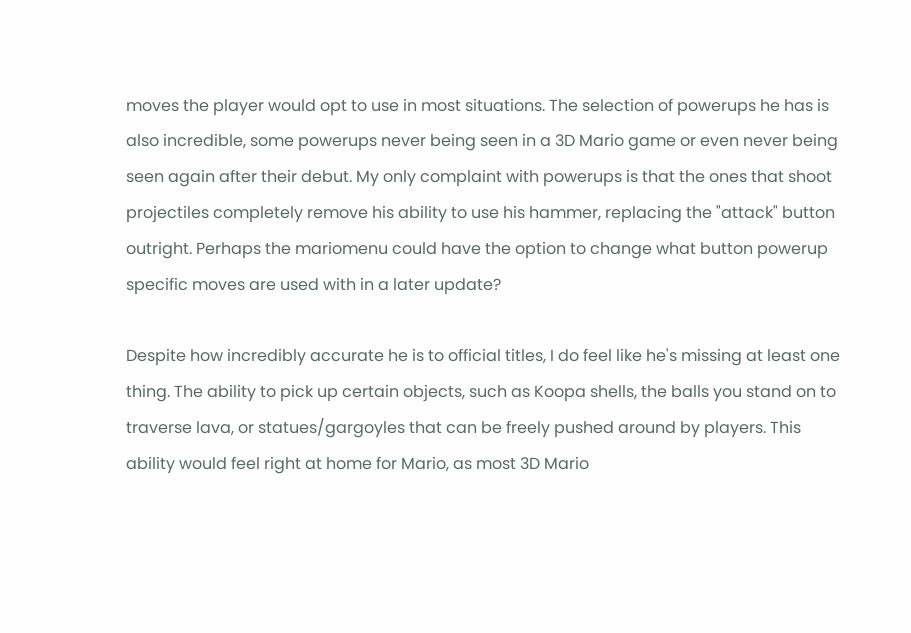moves the player would opt to use in most situations. The selection of powerups he has is also incredible, some powerups never being seen in a 3D Mario game or even never being seen again after their debut. My only complaint with powerups is that the ones that shoot projectiles completely remove his ability to use his hammer, replacing the "attack" button outright. Perhaps the mariomenu could have the option to change what button powerup specific moves are used with in a later update?

Despite how incredibly accurate he is to official titles, I do feel like he's missing at least one thing. The ability to pick up certain objects, such as Koopa shells, the balls you stand on to traverse lava, or statues/gargoyles that can be freely pushed around by players. This ability would feel right at home for Mario, as most 3D Mario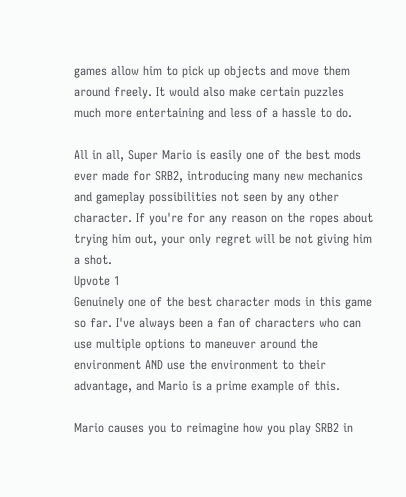games allow him to pick up objects and move them around freely. It would also make certain puzzles much more entertaining and less of a hassle to do.

All in all, Super Mario is easily one of the best mods ever made for SRB2, introducing many new mechanics and gameplay possibilities not seen by any other character. If you're for any reason on the ropes about trying him out, your only regret will be not giving him a shot.
Upvote 1
Genuinely one of the best character mods in this game so far. I've always been a fan of characters who can use multiple options to maneuver around the environment AND use the environment to their advantage, and Mario is a prime example of this.

Mario causes you to reimagine how you play SRB2 in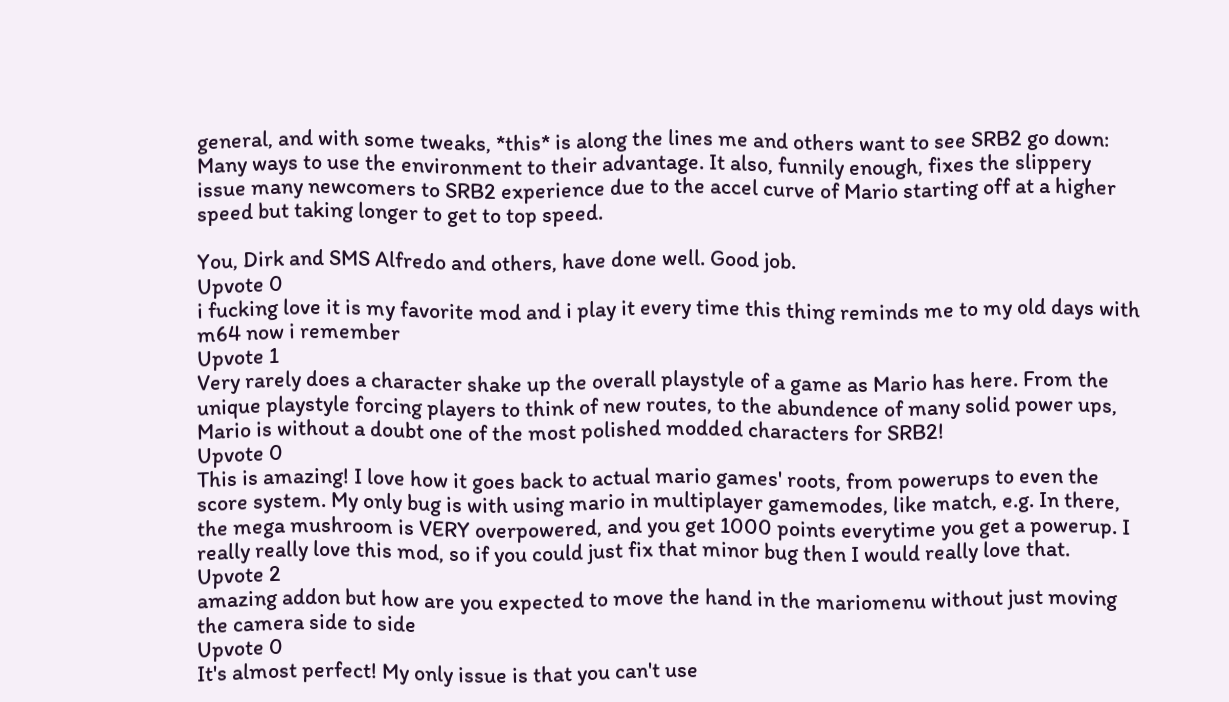general, and with some tweaks, *this* is along the lines me and others want to see SRB2 go down: Many ways to use the environment to their advantage. It also, funnily enough, fixes the slippery issue many newcomers to SRB2 experience due to the accel curve of Mario starting off at a higher speed but taking longer to get to top speed.

You, Dirk and SMS Alfredo and others, have done well. Good job.
Upvote 0
i fucking love it is my favorite mod and i play it every time this thing reminds me to my old days with m64 now i remember
Upvote 1
Very rarely does a character shake up the overall playstyle of a game as Mario has here. From the unique playstyle forcing players to think of new routes, to the abundence of many solid power ups, Mario is without a doubt one of the most polished modded characters for SRB2!
Upvote 0
This is amazing! I love how it goes back to actual mario games' roots, from powerups to even the score system. My only bug is with using mario in multiplayer gamemodes, like match, e.g. In there, the mega mushroom is VERY overpowered, and you get 1000 points everytime you get a powerup. I really really love this mod, so if you could just fix that minor bug then I would really love that.
Upvote 2
amazing addon but how are you expected to move the hand in the mariomenu without just moving the camera side to side
Upvote 0
It's almost perfect! My only issue is that you can't use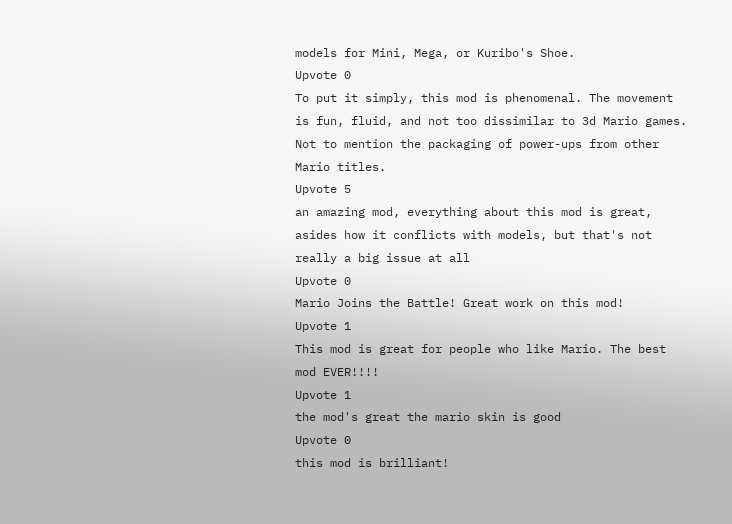models for Mini, Mega, or Kuribo's Shoe.
Upvote 0
To put it simply, this mod is phenomenal. The movement is fun, fluid, and not too dissimilar to 3d Mario games. Not to mention the packaging of power-ups from other Mario titles.
Upvote 5
an amazing mod, everything about this mod is great, asides how it conflicts with models, but that's not really a big issue at all
Upvote 0
Mario Joins the Battle! Great work on this mod!
Upvote 1
This mod is great for people who like Mario. The best mod EVER!!!!
Upvote 1
the mod's great the mario skin is good
Upvote 0
this mod is brilliant!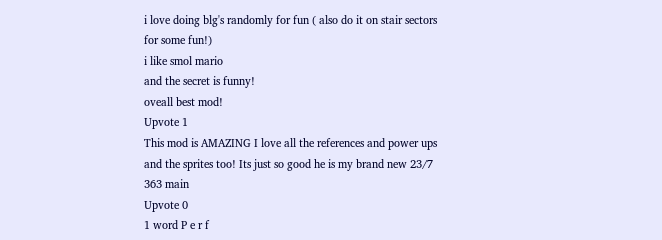i love doing blg's randomly for fun ( also do it on stair sectors for some fun!)
i like smol mario
and the secret is funny!
oveall best mod!
Upvote 1
This mod is AMAZING I love all the references and power ups and the sprites too! Its just so good he is my brand new 23/7 363 main
Upvote 0
1 word P e r f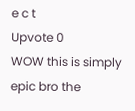e c t
Upvote 0
WOW this is simply epic bro the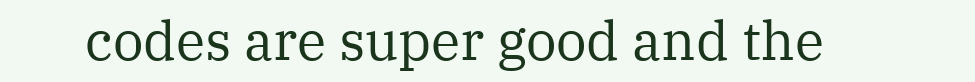codes are super good and the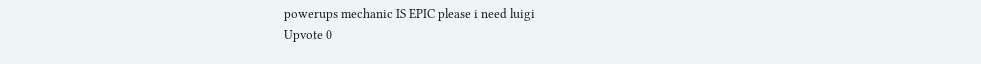powerups mechanic IS EPIC please i need luigi
Upvote 0